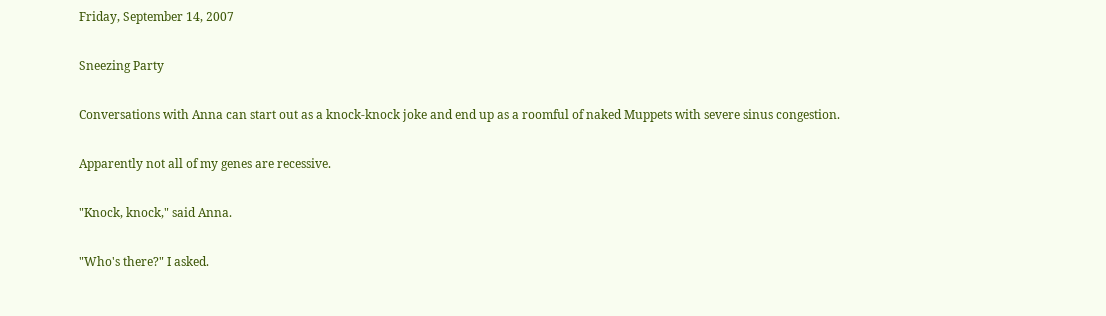Friday, September 14, 2007

Sneezing Party

Conversations with Anna can start out as a knock-knock joke and end up as a roomful of naked Muppets with severe sinus congestion.

Apparently not all of my genes are recessive.

"Knock, knock," said Anna.

"Who's there?" I asked.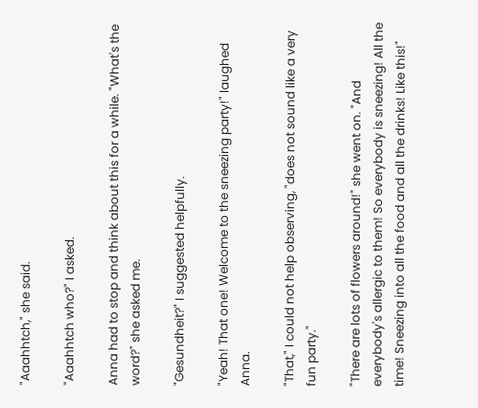"Aaahhtch," she said.

"Aaahhtch who?" I asked.

Anna had to stop and think about this for a while. "What's the word?" she asked me.

"Gesundheit?" I suggested helpfully.

"Yeah! That one! Welcome to the sneezing party!" laughed Anna.

"That," I could not help observing, "does not sound like a very fun party."

"There are lots of flowers around!" she went on. "And everybody's allergic to them! So everybody is sneezing! All the time! Sneezing into all the food and all the drinks! Like this!"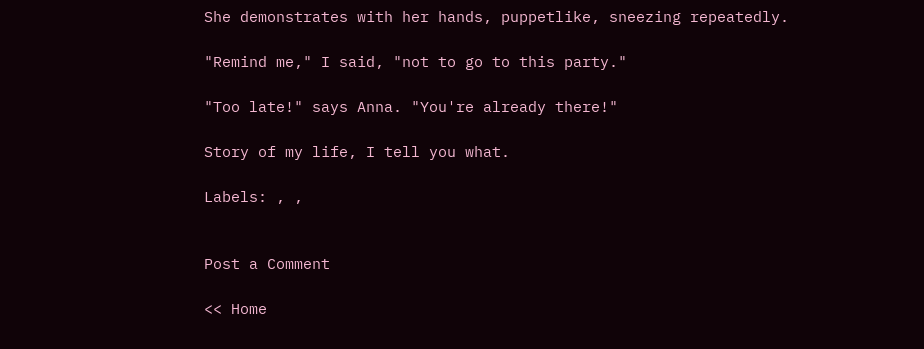She demonstrates with her hands, puppetlike, sneezing repeatedly.

"Remind me," I said, "not to go to this party."

"Too late!" says Anna. "You're already there!"

Story of my life, I tell you what.

Labels: , ,


Post a Comment

<< Home